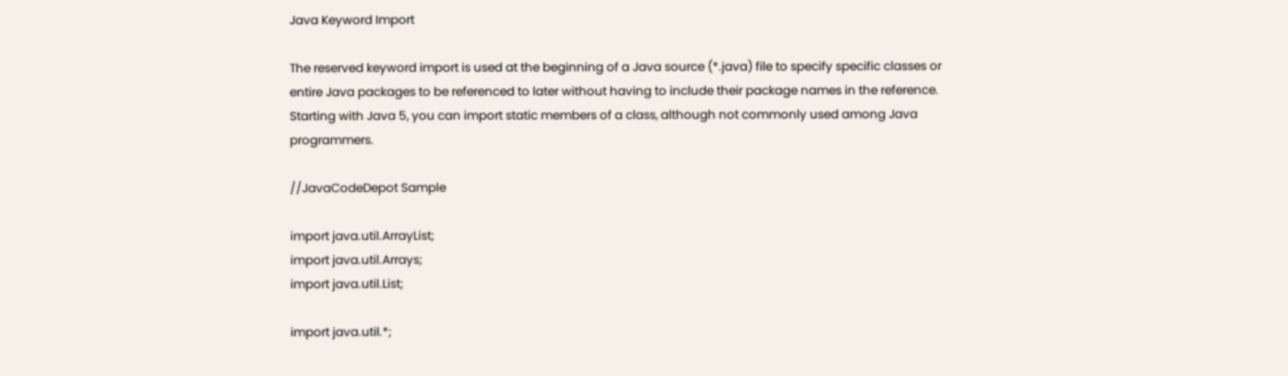Java Keyword Import

The reserved keyword import is used at the beginning of a Java source (*.java) file to specify specific classes or entire Java packages to be referenced to later without having to include their package names in the reference. Starting with Java 5, you can import static members of a class, although not commonly used among Java programmers.

//JavaCodeDepot Sample

import java.util.ArrayList;
import java.util.Arrays;
import java.util.List;

import java.util.*;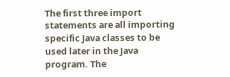The first three import statements are all importing specific Java classes to be used later in the Java program. The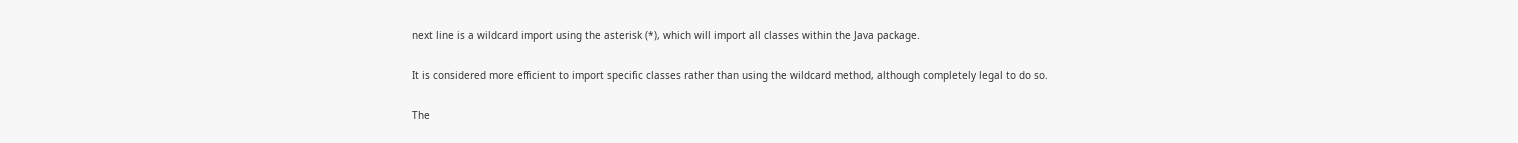next line is a wildcard import using the asterisk (*), which will import all classes within the Java package.

It is considered more efficient to import specific classes rather than using the wildcard method, although completely legal to do so.

The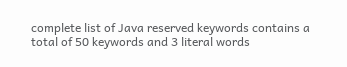complete list of Java reserved keywords contains a total of 50 keywords and 3 literal words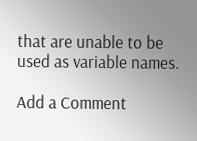that are unable to be used as variable names.

Add a Comment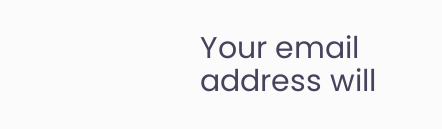Your email address will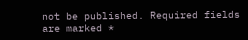not be published. Required fields are marked *